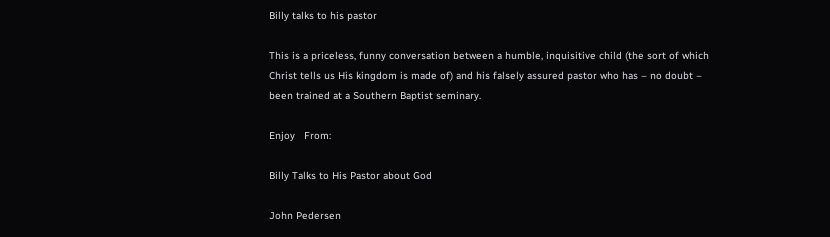Billy talks to his pastor

This is a priceless, funny conversation between a humble, inquisitive child (the sort of which Christ tells us His kingdom is made of) and his falsely assured pastor who has – no doubt – been trained at a Southern Baptist seminary.

Enjoy   From:

Billy Talks to His Pastor about God

John Pedersen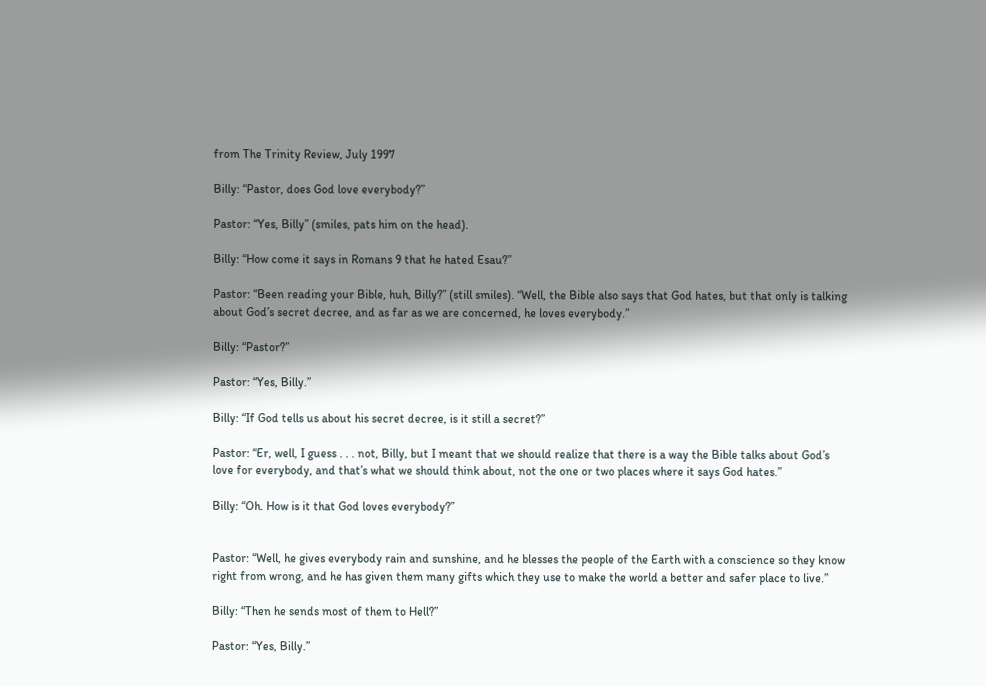from The Trinity Review, July 1997

Billy: “Pastor, does God love everybody?”

Pastor: “Yes, Billy” (smiles, pats him on the head).

Billy: “How come it says in Romans 9 that he hated Esau?”

Pastor: “Been reading your Bible, huh, Billy?” (still smiles). “Well, the Bible also says that God hates, but that only is talking about God’s secret decree, and as far as we are concerned, he loves everybody.”

Billy: “Pastor?”

Pastor: “Yes, Billy.”

Billy: “If God tells us about his secret decree, is it still a secret?”

Pastor: “Er, well, I guess . . . not, Billy, but I meant that we should realize that there is a way the Bible talks about God’s love for everybody, and that’s what we should think about, not the one or two places where it says God hates.”

Billy: “Oh. How is it that God loves everybody?”


Pastor: “Well, he gives everybody rain and sunshine, and he blesses the people of the Earth with a conscience so they know right from wrong, and he has given them many gifts which they use to make the world a better and safer place to live.”

Billy: “Then he sends most of them to Hell?”

Pastor: “Yes, Billy.”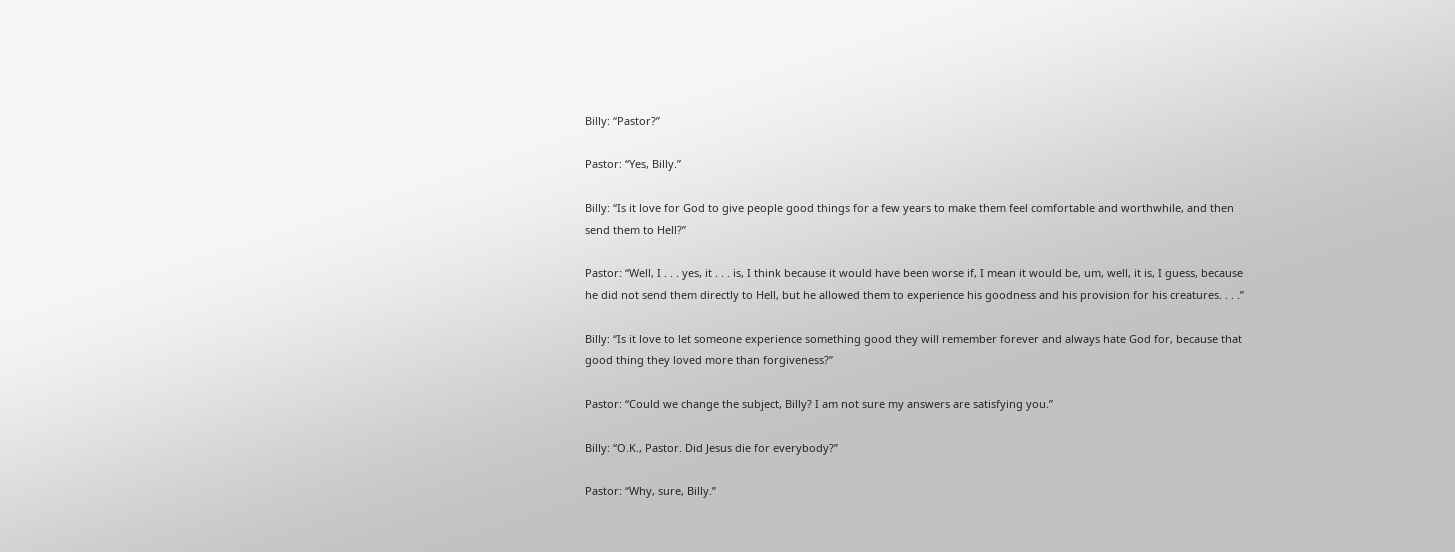Billy: “Pastor?”

Pastor: “Yes, Billy.”

Billy: “Is it love for God to give people good things for a few years to make them feel comfortable and worthwhile, and then send them to Hell?”

Pastor: “Well, I . . . yes, it . . . is, I think because it would have been worse if, I mean it would be, um, well, it is, I guess, because he did not send them directly to Hell, but he allowed them to experience his goodness and his provision for his creatures. . . .”

Billy: “Is it love to let someone experience something good they will remember forever and always hate God for, because that good thing they loved more than forgiveness?”

Pastor: “Could we change the subject, Billy? I am not sure my answers are satisfying you.”

Billy: “O.K., Pastor. Did Jesus die for everybody?”

Pastor: “Why, sure, Billy.”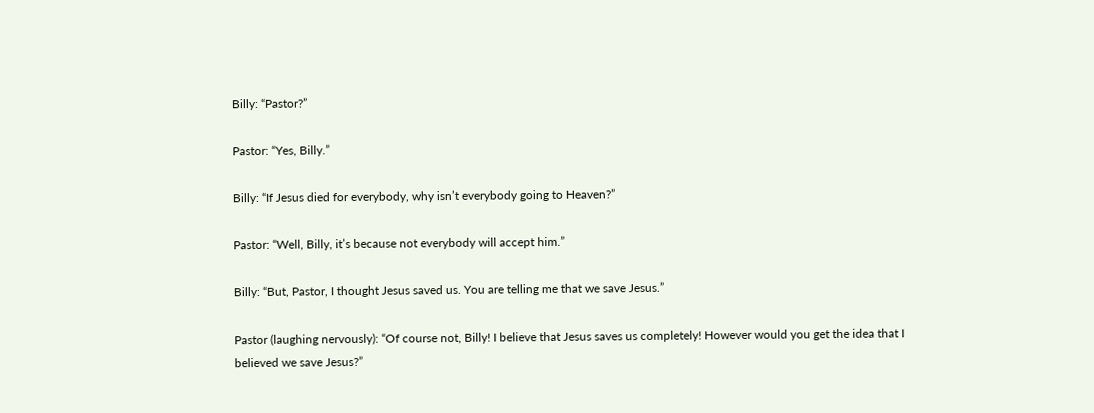Billy: “Pastor?”

Pastor: “Yes, Billy.”

Billy: “If Jesus died for everybody, why isn’t everybody going to Heaven?”

Pastor: “Well, Billy, it’s because not everybody will accept him.”

Billy: “But, Pastor, I thought Jesus saved us. You are telling me that we save Jesus.”

Pastor (laughing nervously): “Of course not, Billy! I believe that Jesus saves us completely! However would you get the idea that I believed we save Jesus?”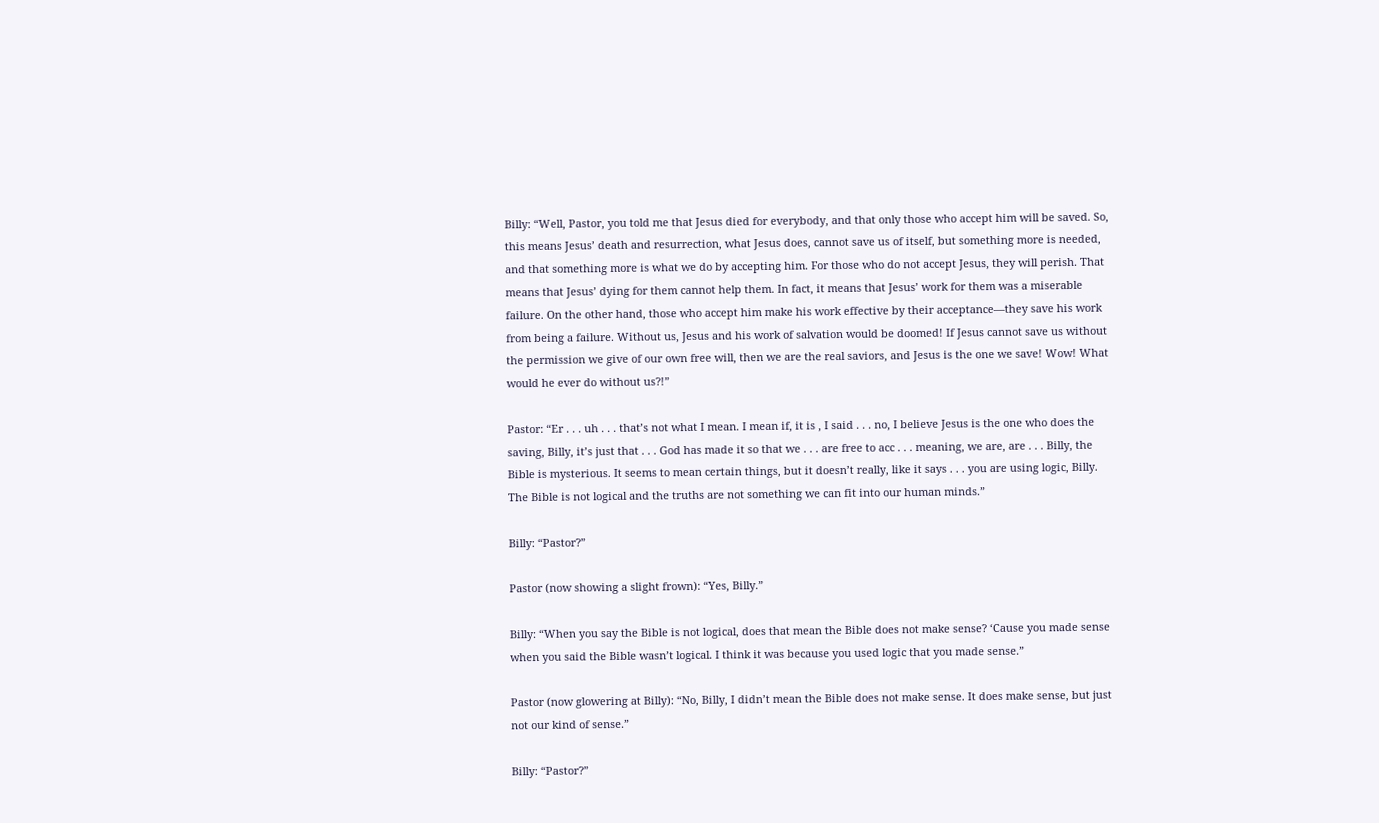Billy: “Well, Pastor, you told me that Jesus died for everybody, and that only those who accept him will be saved. So, this means Jesus’ death and resurrection, what Jesus does, cannot save us of itself, but something more is needed, and that something more is what we do by accepting him. For those who do not accept Jesus, they will perish. That means that Jesus’ dying for them cannot help them. In fact, it means that Jesus’ work for them was a miserable failure. On the other hand, those who accept him make his work effective by their acceptance—they save his work from being a failure. Without us, Jesus and his work of salvation would be doomed! If Jesus cannot save us without the permission we give of our own free will, then we are the real saviors, and Jesus is the one we save! Wow! What would he ever do without us?!”

Pastor: “Er . . . uh . . . that’s not what I mean. I mean if, it is , I said . . . no, I believe Jesus is the one who does the saving, Billy, it’s just that . . . God has made it so that we . . . are free to acc . . . meaning, we are, are . . . Billy, the Bible is mysterious. It seems to mean certain things, but it doesn’t really, like it says . . . you are using logic, Billy. The Bible is not logical and the truths are not something we can fit into our human minds.”

Billy: “Pastor?”

Pastor (now showing a slight frown): “Yes, Billy.”

Billy: “When you say the Bible is not logical, does that mean the Bible does not make sense? ‘Cause you made sense when you said the Bible wasn’t logical. I think it was because you used logic that you made sense.”

Pastor (now glowering at Billy): “No, Billy, I didn’t mean the Bible does not make sense. It does make sense, but just not our kind of sense.”

Billy: “Pastor?”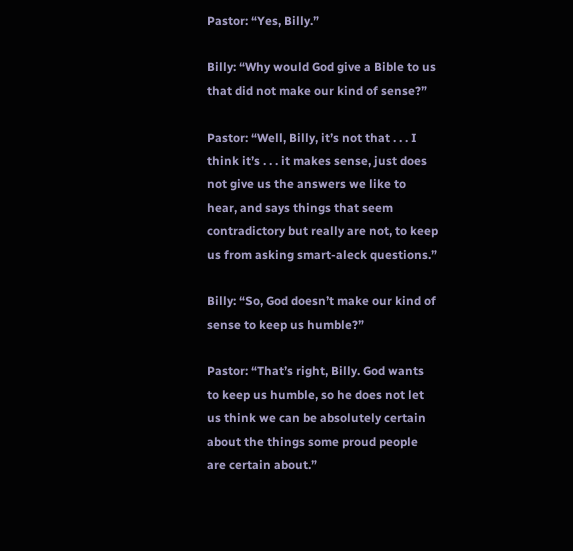Pastor: “Yes, Billy.”

Billy: “Why would God give a Bible to us that did not make our kind of sense?”

Pastor: “Well, Billy, it’s not that . . . I think it’s . . . it makes sense, just does not give us the answers we like to hear, and says things that seem contradictory but really are not, to keep us from asking smart-aleck questions.”

Billy: “So, God doesn’t make our kind of sense to keep us humble?”

Pastor: “That’s right, Billy. God wants to keep us humble, so he does not let us think we can be absolutely certain about the things some proud people are certain about.”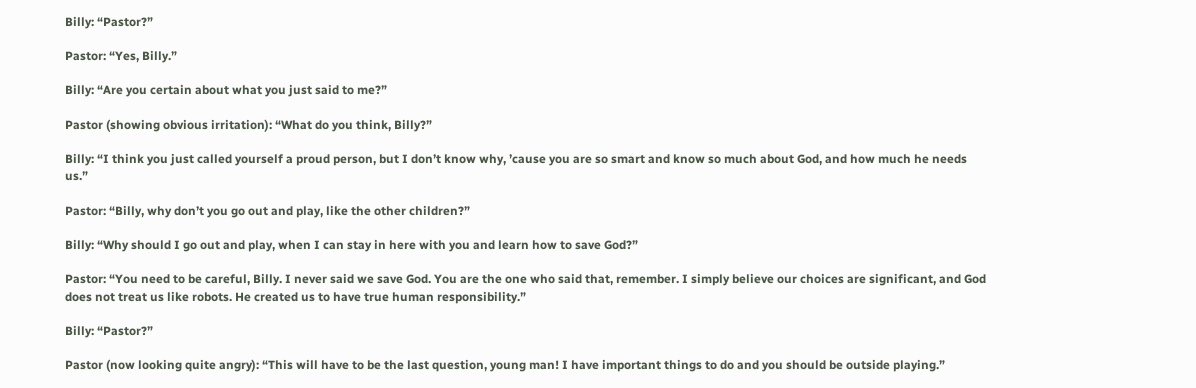Billy: “Pastor?”

Pastor: “Yes, Billy.”

Billy: “Are you certain about what you just said to me?”

Pastor (showing obvious irritation): “What do you think, Billy?”

Billy: “I think you just called yourself a proud person, but I don’t know why, ’cause you are so smart and know so much about God, and how much he needs us.”

Pastor: “Billy, why don’t you go out and play, like the other children?”

Billy: “Why should I go out and play, when I can stay in here with you and learn how to save God?”

Pastor: “You need to be careful, Billy. I never said we save God. You are the one who said that, remember. I simply believe our choices are significant, and God does not treat us like robots. He created us to have true human responsibility.”

Billy: “Pastor?”

Pastor (now looking quite angry): “This will have to be the last question, young man! I have important things to do and you should be outside playing.”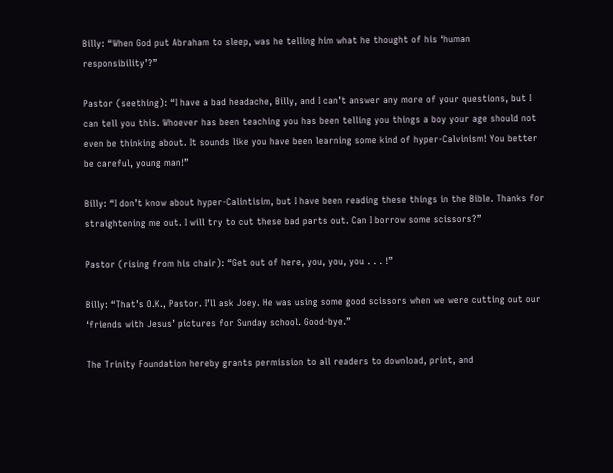Billy: “When God put Abraham to sleep, was he telling him what he thought of his ‘human responsibility’?”

Pastor (seething): “I have a bad headache, Billy, and I can’t answer any more of your questions, but I can tell you this. Whoever has been teaching you has been telling you things a boy your age should not even be thinking about. It sounds like you have been learning some kind of hyper-Calvinism! You better be careful, young man!”

Billy: “I don’t know about hyper-Calintisim, but I have been reading these things in the Bible. Thanks for straightening me out. I will try to cut these bad parts out. Can I borrow some scissors?”

Pastor (rising from his chair): “Get out of here, you, you, you . . . !”

Billy: “That’s O.K., Pastor. I’ll ask Joey. He was using some good scissors when we were cutting out our ‘friends with Jesus’ pictures for Sunday school. Good-bye.”

The Trinity Foundation hereby grants permission to all readers to download, print, and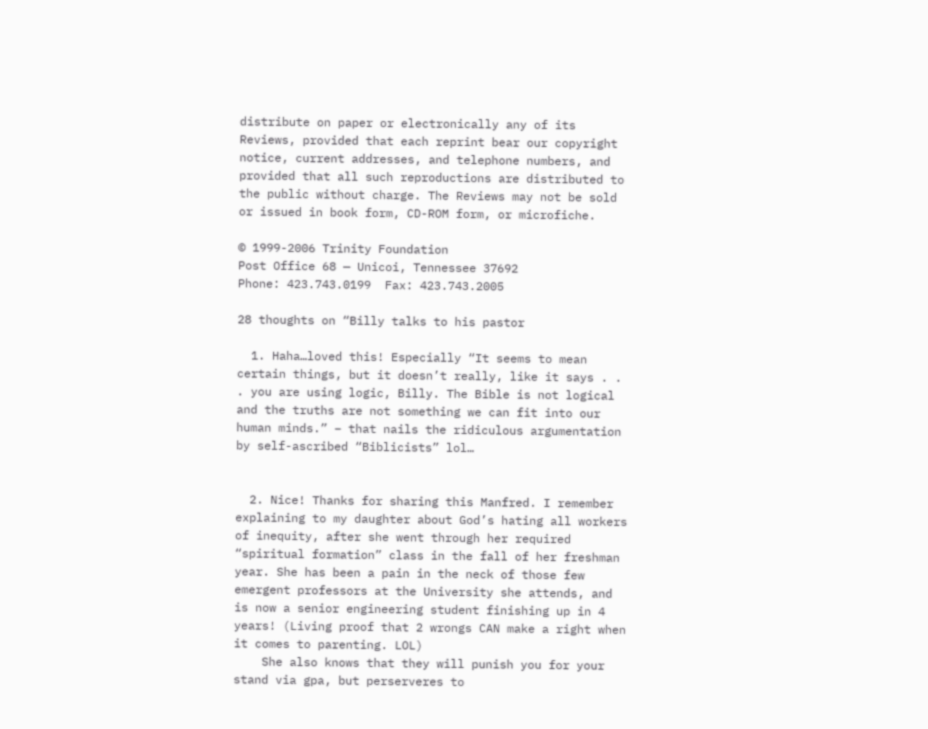distribute on paper or electronically any of its Reviews, provided that each reprint bear our copyright notice, current addresses, and telephone numbers, and provided that all such reproductions are distributed to the public without charge. The Reviews may not be sold or issued in book form, CD-ROM form, or microfiche.

© 1999-2006 Trinity Foundation
Post Office 68 — Unicoi, Tennessee 37692
Phone: 423.743.0199  Fax: 423.743.2005

28 thoughts on “Billy talks to his pastor

  1. Haha…loved this! Especially “It seems to mean certain things, but it doesn’t really, like it says . . . you are using logic, Billy. The Bible is not logical and the truths are not something we can fit into our human minds.” – that nails the ridiculous argumentation by self-ascribed “Biblicists” lol…


  2. Nice! Thanks for sharing this Manfred. I remember explaining to my daughter about God’s hating all workers of inequity, after she went through her required “spiritual formation” class in the fall of her freshman year. She has been a pain in the neck of those few emergent professors at the University she attends, and is now a senior engineering student finishing up in 4 years! (Living proof that 2 wrongs CAN make a right when it comes to parenting. LOL)
    She also knows that they will punish you for your stand via gpa, but perserveres to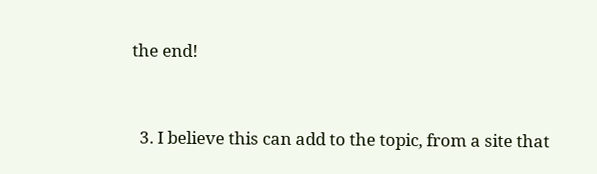the end!


  3. I believe this can add to the topic, from a site that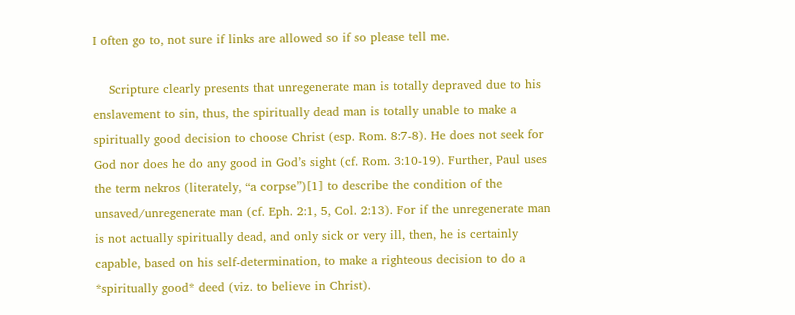I often go to, not sure if links are allowed so if so please tell me.

    Scripture clearly presents that unregenerate man is totally depraved due to his enslavement to sin, thus, the spiritually dead man is totally unable to make a spiritually good decision to choose Christ (esp. Rom. 8:7-8). He does not seek for God nor does he do any good in God’s sight (cf. Rom. 3:10-19). Further, Paul uses the term nekros (literately, “a corpse”)[1] to describe the condition of the unsaved/unregenerate man (cf. Eph. 2:1, 5, Col. 2:13). For if the unregenerate man is not actually spiritually dead, and only sick or very ill, then, he is certainly capable, based on his self-determination, to make a righteous decision to do a *spiritually good* deed (viz. to believe in Christ).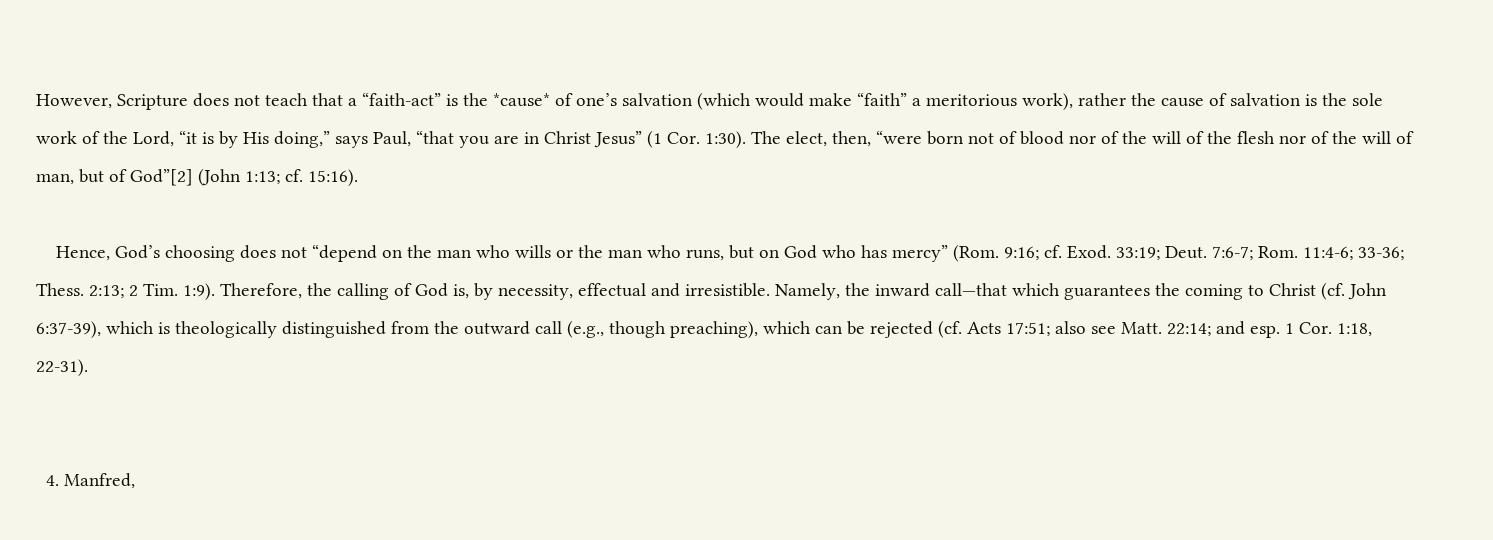However, Scripture does not teach that a “faith-act” is the *cause* of one’s salvation (which would make “faith” a meritorious work), rather the cause of salvation is the sole work of the Lord, “it is by His doing,” says Paul, “that you are in Christ Jesus” (1 Cor. 1:30). The elect, then, “were born not of blood nor of the will of the flesh nor of the will of man, but of God”[2] (John 1:13; cf. 15:16).

    Hence, God’s choosing does not “depend on the man who wills or the man who runs, but on God who has mercy” (Rom. 9:16; cf. Exod. 33:19; Deut. 7:6-7; Rom. 11:4-6; 33-36; Thess. 2:13; 2 Tim. 1:9). Therefore, the calling of God is, by necessity, effectual and irresistible. Namely, the inward call—that which guarantees the coming to Christ (cf. John 6:37-39), which is theologically distinguished from the outward call (e.g., though preaching), which can be rejected (cf. Acts 17:51; also see Matt. 22:14; and esp. 1 Cor. 1:18, 22-31).


  4. Manfred,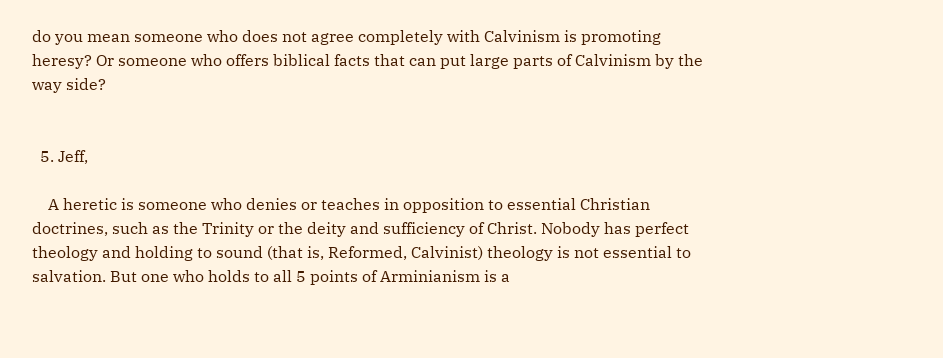do you mean someone who does not agree completely with Calvinism is promoting heresy? Or someone who offers biblical facts that can put large parts of Calvinism by the way side?


  5. Jeff,

    A heretic is someone who denies or teaches in opposition to essential Christian doctrines, such as the Trinity or the deity and sufficiency of Christ. Nobody has perfect theology and holding to sound (that is, Reformed, Calvinist) theology is not essential to salvation. But one who holds to all 5 points of Arminianism is a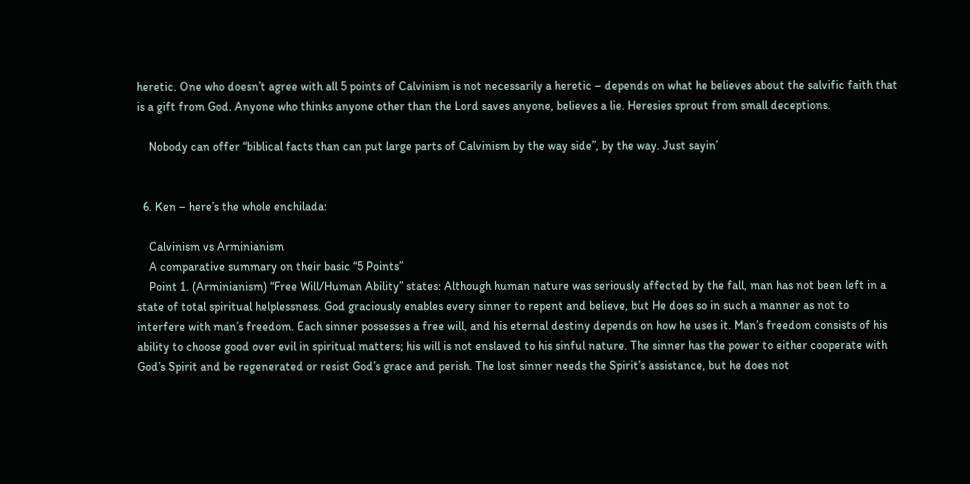heretic. One who doesn’t agree with all 5 points of Calvinism is not necessarily a heretic – depends on what he believes about the salvific faith that is a gift from God. Anyone who thinks anyone other than the Lord saves anyone, believes a lie. Heresies sprout from small deceptions.

    Nobody can offer “biblical facts than can put large parts of Calvinism by the way side”, by the way. Just sayin’


  6. Ken – here’s the whole enchilada:

    Calvinism vs Arminianism
    A comparative summary on their basic “5 Points”
    Point 1. (Arminianism) “Free Will/Human Ability” states: Although human nature was seriously affected by the fall, man has not been left in a state of total spiritual helplessness. God graciously enables every sinner to repent and believe, but He does so in such a manner as not to interfere with man’s freedom. Each sinner possesses a free will, and his eternal destiny depends on how he uses it. Man’s freedom consists of his ability to choose good over evil in spiritual matters; his will is not enslaved to his sinful nature. The sinner has the power to either cooperate with God’s Spirit and be regenerated or resist God’s grace and perish. The lost sinner needs the Spirit’s assistance, but he does not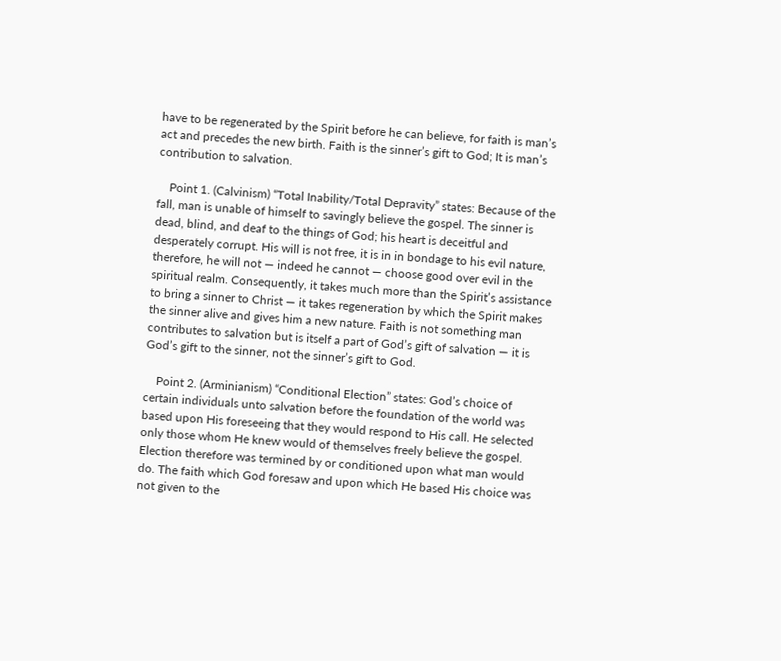have to be regenerated by the Spirit before he can believe, for faith is man’s act and precedes the new birth. Faith is the sinner’s gift to God; It is man’s contribution to salvation.

    Point 1. (Calvinism) “Total Inability/Total Depravity” states: Because of the fall, man is unable of himself to savingly believe the gospel. The sinner is dead, blind, and deaf to the things of God; his heart is deceitful and desperately corrupt. His will is not free, it is in in bondage to his evil nature, therefore, he will not — indeed he cannot — choose good over evil in the spiritual realm. Consequently, it takes much more than the Spirit’s assistance to bring a sinner to Christ — it takes regeneration by which the Spirit makes the sinner alive and gives him a new nature. Faith is not something man contributes to salvation but is itself a part of God’s gift of salvation — it is God’s gift to the sinner, not the sinner’s gift to God.

    Point 2. (Arminianism) “Conditional Election” states: God’s choice of certain individuals unto salvation before the foundation of the world was based upon His foreseeing that they would respond to His call. He selected only those whom He knew would of themselves freely believe the gospel. Election therefore was termined by or conditioned upon what man would do. The faith which God foresaw and upon which He based His choice was not given to the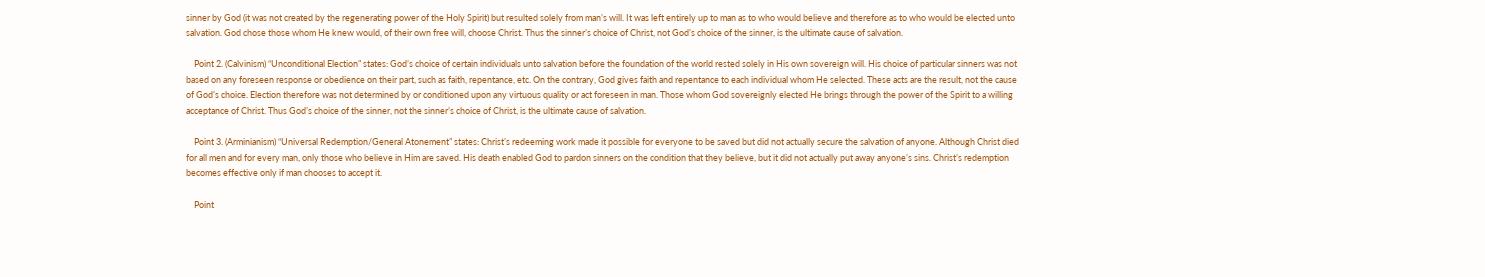sinner by God (it was not created by the regenerating power of the Holy Spirit) but resulted solely from man’s will. It was left entirely up to man as to who would believe and therefore as to who would be elected unto salvation. God chose those whom He knew would, of their own free will, choose Christ. Thus the sinner’s choice of Christ, not God’s choice of the sinner, is the ultimate cause of salvation.

    Point 2. (Calvinism) “Unconditional Election” states: God’s choice of certain individuals unto salvation before the foundation of the world rested solely in His own sovereign will. His choice of particular sinners was not based on any foreseen response or obedience on their part, such as faith, repentance, etc. On the contrary, God gives faith and repentance to each individual whom He selected. These acts are the result, not the cause of God’s choice. Election therefore was not determined by or conditioned upon any virtuous quality or act foreseen in man. Those whom God sovereignly elected He brings through the power of the Spirit to a willing acceptance of Christ. Thus God’s choice of the sinner, not the sinner’s choice of Christ, is the ultimate cause of salvation.

    Point 3. (Arminianism) “Universal Redemption/General Atonement” states: Christ’s redeeming work made it possible for everyone to be saved but did not actually secure the salvation of anyone. Although Christ died for all men and for every man, only those who believe in Him are saved. His death enabled God to pardon sinners on the condition that they believe, but it did not actually put away anyone’s sins. Christ’s redemption becomes effective only if man chooses to accept it.

    Point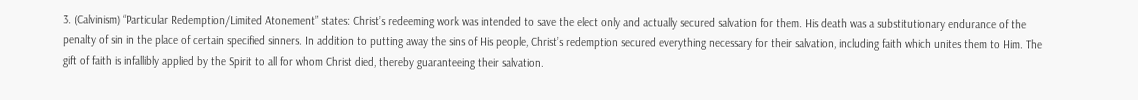3. (Calvinism) “Particular Redemption/Limited Atonement” states: Christ’s redeeming work was intended to save the elect only and actually secured salvation for them. His death was a substitutionary endurance of the penalty of sin in the place of certain specified sinners. In addition to putting away the sins of His people, Christ’s redemption secured everything necessary for their salvation, including faith which unites them to Him. The gift of faith is infallibly applied by the Spirit to all for whom Christ died, thereby guaranteeing their salvation.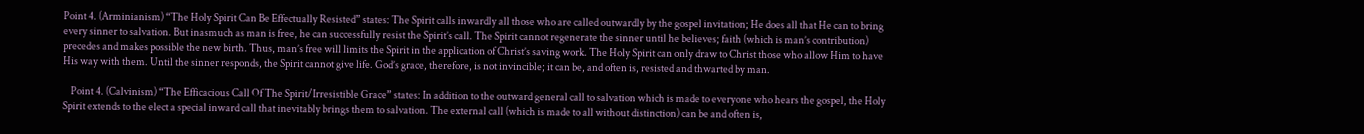Point 4. (Arminianism) “The Holy Spirit Can Be Effectually Resisted” states: The Spirit calls inwardly all those who are called outwardly by the gospel invitation; He does all that He can to bring every sinner to salvation. But inasmuch as man is free, he can successfully resist the Spirit’s call. The Spirit cannot regenerate the sinner until he believes; faith (which is man’s contribution) precedes and makes possible the new birth. Thus, man’s free will limits the Spirit in the application of Christ’s saving work. The Holy Spirit can only draw to Christ those who allow Him to have His way with them. Until the sinner responds, the Spirit cannot give life. God’s grace, therefore, is not invincible; it can be, and often is, resisted and thwarted by man.

    Point 4. (Calvinism) “The Efficacious Call Of The Spirit/Irresistible Grace” states: In addition to the outward general call to salvation which is made to everyone who hears the gospel, the Holy Spirit extends to the elect a special inward call that inevitably brings them to salvation. The external call (which is made to all without distinction) can be and often is,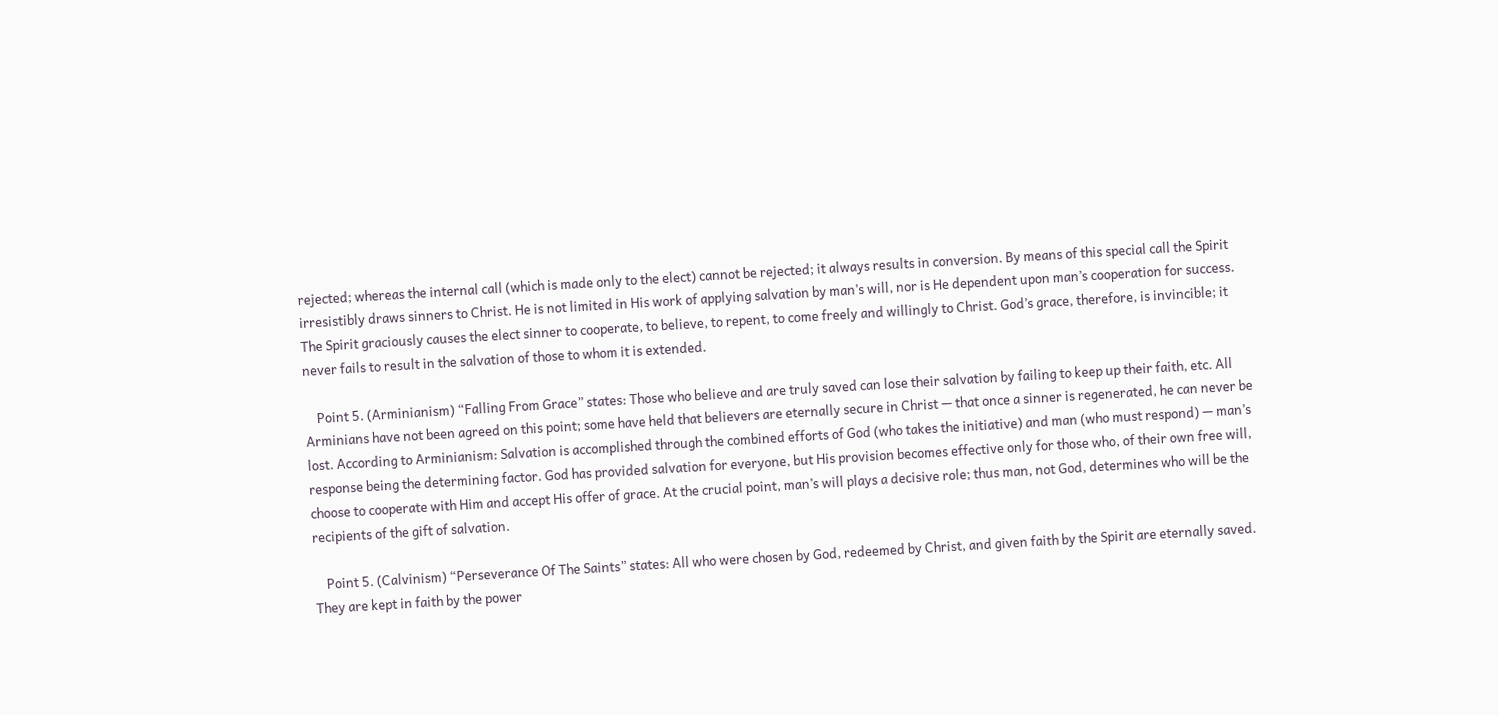rejected; whereas the internal call (which is made only to the elect) cannot be rejected; it always results in conversion. By means of this special call the Spirit irresistibly draws sinners to Christ. He is not limited in His work of applying salvation by man’s will, nor is He dependent upon man’s cooperation for success. The Spirit graciously causes the elect sinner to cooperate, to believe, to repent, to come freely and willingly to Christ. God’s grace, therefore, is invincible; it never fails to result in the salvation of those to whom it is extended.

    Point 5. (Arminianism) “Falling From Grace” states: Those who believe and are truly saved can lose their salvation by failing to keep up their faith, etc. All Arminians have not been agreed on this point; some have held that believers are eternally secure in Christ — that once a sinner is regenerated, he can never be lost. According to Arminianism: Salvation is accomplished through the combined efforts of God (who takes the initiative) and man (who must respond) — man’s response being the determining factor. God has provided salvation for everyone, but His provision becomes effective only for those who, of their own free will, choose to cooperate with Him and accept His offer of grace. At the crucial point, man’s will plays a decisive role; thus man, not God, determines who will be the recipients of the gift of salvation.

    Point 5. (Calvinism) “Perseverance Of The Saints” states: All who were chosen by God, redeemed by Christ, and given faith by the Spirit are eternally saved. They are kept in faith by the power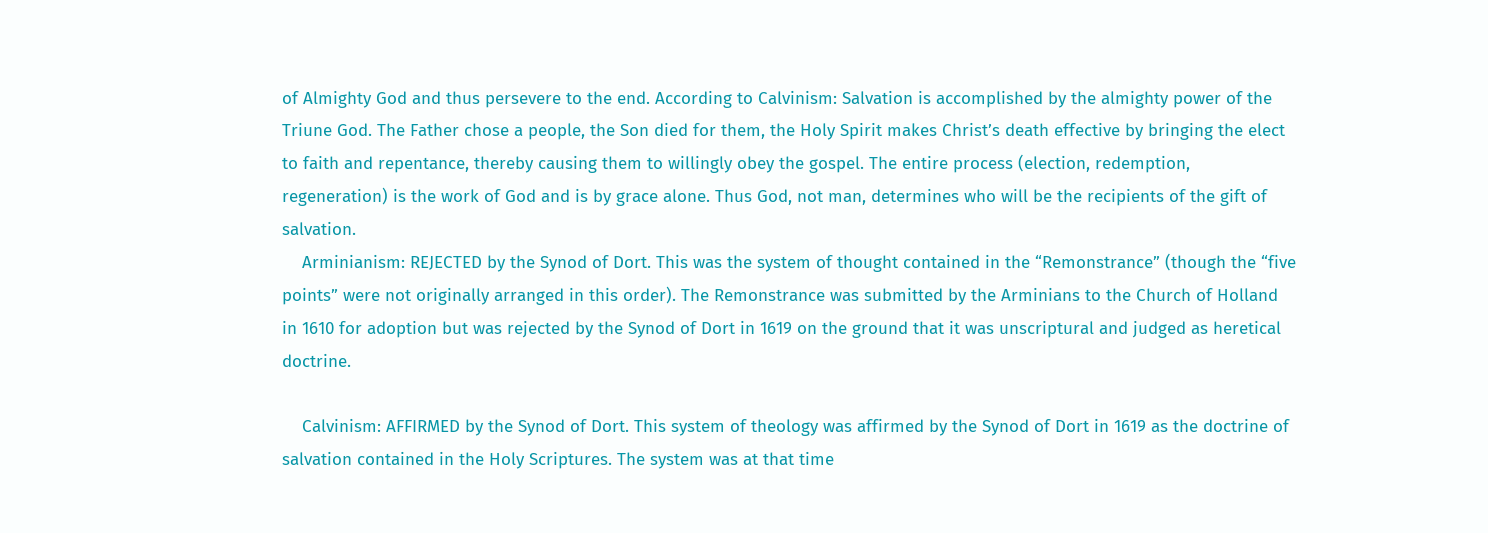of Almighty God and thus persevere to the end. According to Calvinism: Salvation is accomplished by the almighty power of the Triune God. The Father chose a people, the Son died for them, the Holy Spirit makes Christ’s death effective by bringing the elect to faith and repentance, thereby causing them to willingly obey the gospel. The entire process (election, redemption, regeneration) is the work of God and is by grace alone. Thus God, not man, determines who will be the recipients of the gift of salvation.
    Arminianism: REJECTED by the Synod of Dort. This was the system of thought contained in the “Remonstrance” (though the “five points” were not originally arranged in this order). The Remonstrance was submitted by the Arminians to the Church of Holland in 1610 for adoption but was rejected by the Synod of Dort in 1619 on the ground that it was unscriptural and judged as heretical doctrine.

    Calvinism: AFFIRMED by the Synod of Dort. This system of theology was affirmed by the Synod of Dort in 1619 as the doctrine of salvation contained in the Holy Scriptures. The system was at that time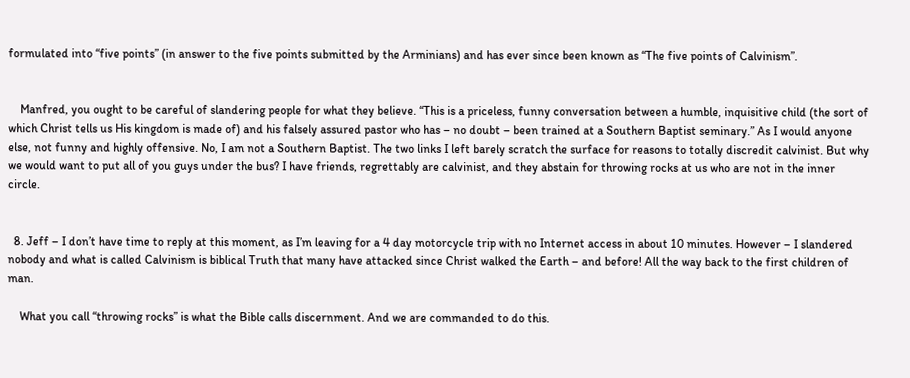formulated into “five points” (in answer to the five points submitted by the Arminians) and has ever since been known as “The five points of Calvinism”.


    Manfred, you ought to be careful of slandering people for what they believe. “This is a priceless, funny conversation between a humble, inquisitive child (the sort of which Christ tells us His kingdom is made of) and his falsely assured pastor who has – no doubt – been trained at a Southern Baptist seminary.” As I would anyone else, not funny and highly offensive. No, I am not a Southern Baptist. The two links I left barely scratch the surface for reasons to totally discredit calvinist. But why we would want to put all of you guys under the bus? I have friends, regrettably are calvinist, and they abstain for throwing rocks at us who are not in the inner circle.


  8. Jeff – I don’t have time to reply at this moment, as I’m leaving for a 4 day motorcycle trip with no Internet access in about 10 minutes. However – I slandered nobody and what is called Calvinism is biblical Truth that many have attacked since Christ walked the Earth – and before! All the way back to the first children of man.

    What you call “throwing rocks” is what the Bible calls discernment. And we are commanded to do this.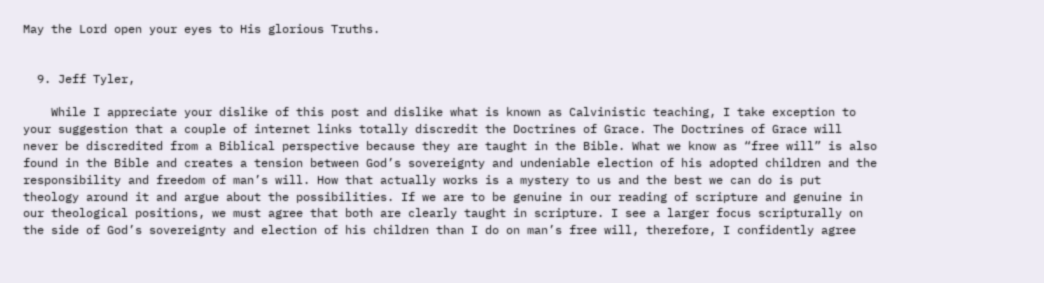May the Lord open your eyes to His glorious Truths.


  9. Jeff Tyler,

    While I appreciate your dislike of this post and dislike what is known as Calvinistic teaching, I take exception to your suggestion that a couple of internet links totally discredit the Doctrines of Grace. The Doctrines of Grace will never be discredited from a Biblical perspective because they are taught in the Bible. What we know as “free will” is also found in the Bible and creates a tension between God’s sovereignty and undeniable election of his adopted children and the responsibility and freedom of man’s will. How that actually works is a mystery to us and the best we can do is put theology around it and argue about the possibilities. If we are to be genuine in our reading of scripture and genuine in our theological positions, we must agree that both are clearly taught in scripture. I see a larger focus scripturally on the side of God’s sovereignty and election of his children than I do on man’s free will, therefore, I confidently agree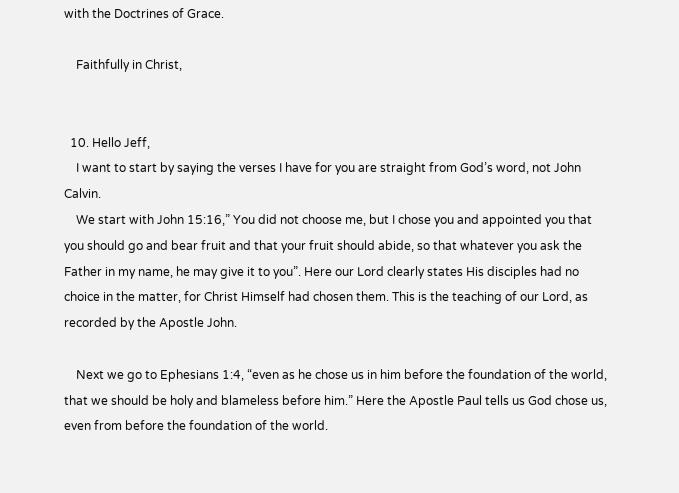with the Doctrines of Grace.

    Faithfully in Christ,


  10. Hello Jeff,
    I want to start by saying the verses I have for you are straight from God’s word, not John Calvin.
    We start with John 15:16,” You did not choose me, but I chose you and appointed you that you should go and bear fruit and that your fruit should abide, so that whatever you ask the Father in my name, he may give it to you”. Here our Lord clearly states His disciples had no choice in the matter, for Christ Himself had chosen them. This is the teaching of our Lord, as recorded by the Apostle John.

    Next we go to Ephesians 1:4, “even as he chose us in him before the foundation of the world, that we should be holy and blameless before him.” Here the Apostle Paul tells us God chose us, even from before the foundation of the world.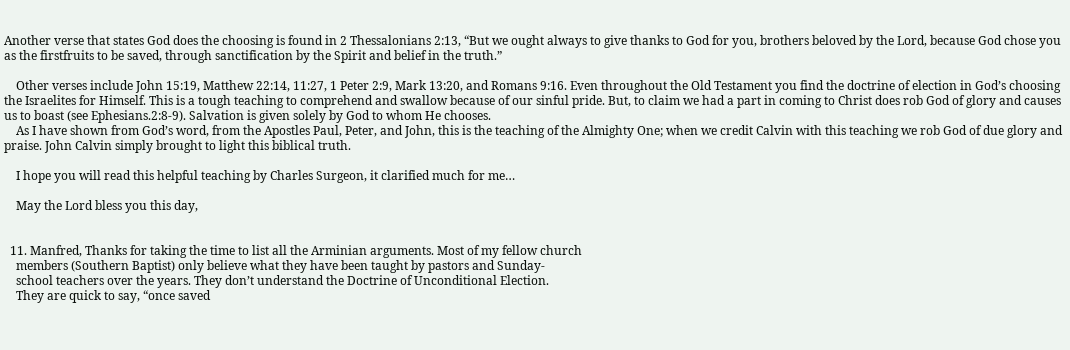Another verse that states God does the choosing is found in 2 Thessalonians 2:13, “But we ought always to give thanks to God for you, brothers beloved by the Lord, because God chose you as the firstfruits to be saved, through sanctification by the Spirit and belief in the truth.”

    Other verses include John 15:19, Matthew 22:14, 11:27, 1 Peter 2:9, Mark 13:20, and Romans 9:16. Even throughout the Old Testament you find the doctrine of election in God’s choosing the Israelites for Himself. This is a tough teaching to comprehend and swallow because of our sinful pride. But, to claim we had a part in coming to Christ does rob God of glory and causes us to boast (see Ephesians.2:8-9). Salvation is given solely by God to whom He chooses.
    As I have shown from God’s word, from the Apostles Paul, Peter, and John, this is the teaching of the Almighty One; when we credit Calvin with this teaching we rob God of due glory and praise. John Calvin simply brought to light this biblical truth.

    I hope you will read this helpful teaching by Charles Surgeon, it clarified much for me…

    May the Lord bless you this day,


  11. Manfred, Thanks for taking the time to list all the Arminian arguments. Most of my fellow church
    members (Southern Baptist) only believe what they have been taught by pastors and Sunday-
    school teachers over the years. They don’t understand the Doctrine of Unconditional Election.
    They are quick to say, “once saved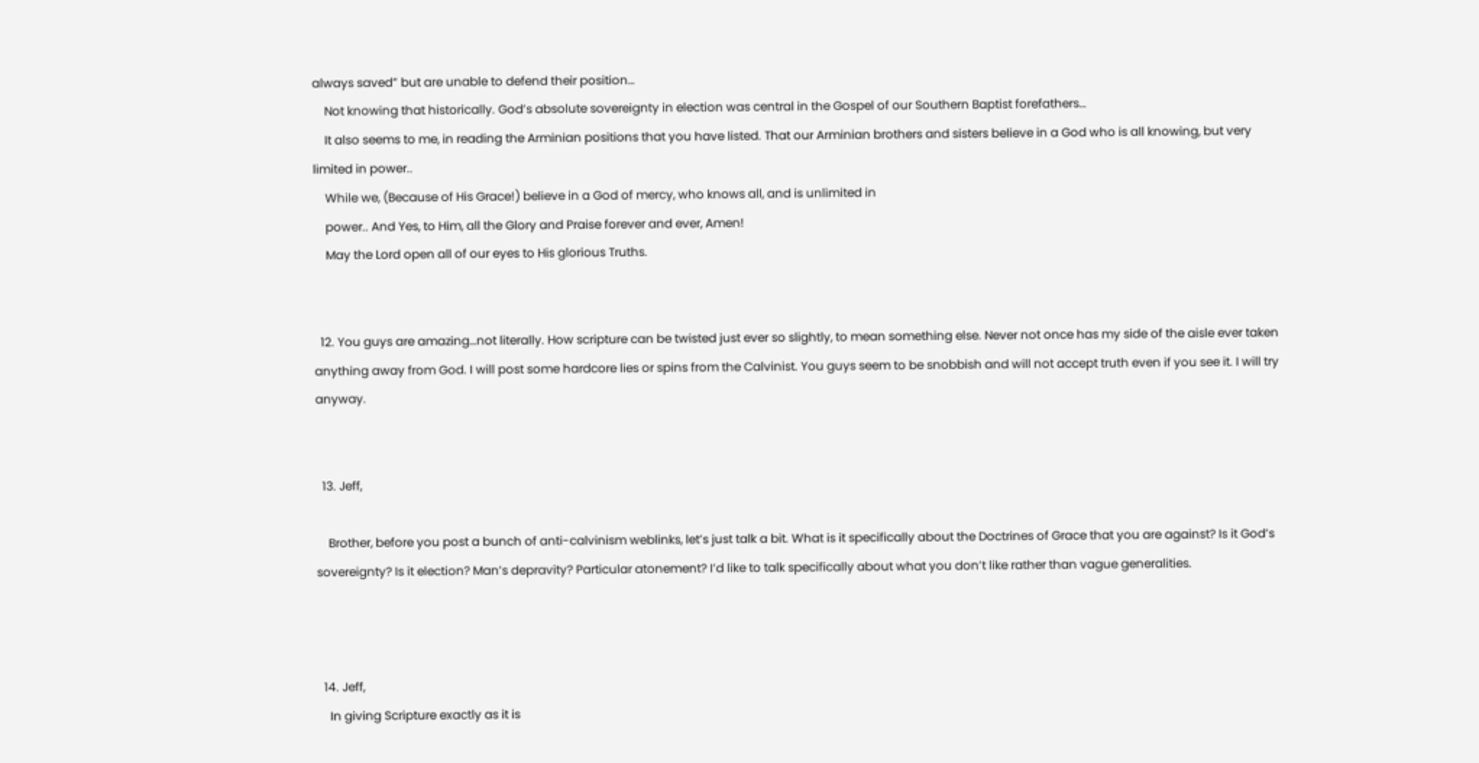always saved” but are unable to defend their position…
    Not knowing that historically. God’s absolute sovereignty in election was central in the Gospel of our Southern Baptist forefathers…
    It also seems to me, in reading the Arminian positions that you have listed. That our Arminian brothers and sisters believe in a God who is all knowing, but very limited in power..
    While we, (Because of His Grace!) believe in a God of mercy, who knows all, and is unlimited in
    power.. And Yes, to Him, all the Glory and Praise forever and ever, Amen!
    May the Lord open all of our eyes to His glorious Truths.


  12. You guys are amazing…not literally. How scripture can be twisted just ever so slightly, to mean something else. Never not once has my side of the aisle ever taken anything away from God. I will post some hardcore lies or spins from the Calvinist. You guys seem to be snobbish and will not accept truth even if you see it. I will try anyway.


  13. Jeff,

    Brother, before you post a bunch of anti-calvinism weblinks, let’s just talk a bit. What is it specifically about the Doctrines of Grace that you are against? Is it God’s sovereignty? Is it election? Man’s depravity? Particular atonement? I’d like to talk specifically about what you don’t like rather than vague generalities.



  14. Jeff,
    In giving Scripture exactly as it is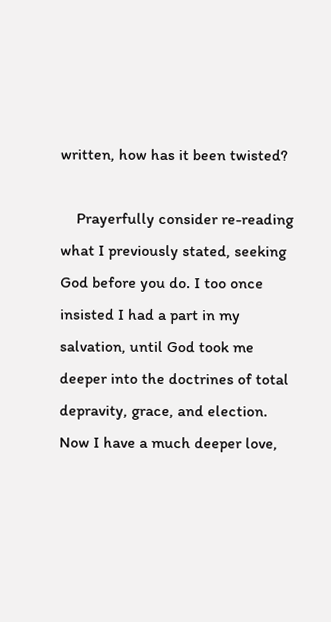written, how has it been twisted?

    Prayerfully consider re-reading what I previously stated, seeking God before you do. I too once insisted I had a part in my salvation, until God took me deeper into the doctrines of total depravity, grace, and election. Now I have a much deeper love,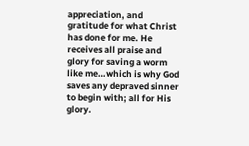appreciation, and gratitude for what Christ has done for me. He receives all praise and glory for saving a worm like me…which is why God saves any depraved sinner to begin with; all for His glory.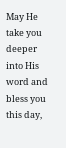May He take you deeper into His word and bless you this day,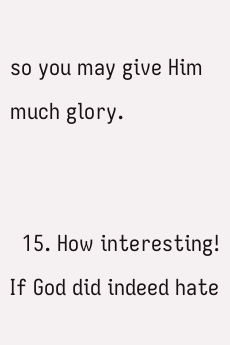so you may give Him much glory.


  15. How interesting! If God did indeed hate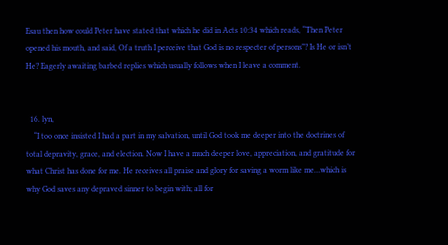Esau then how could Peter have stated that which he did in Acts 10:34 which reads, “Then Peter opened his mouth, and said, Of a truth I perceive that God is no respecter of persons”? Is He or isn’t He? Eagerly awaiting barbed replies which usually follows when I leave a comment.


  16. lyn,
    “I too once insisted I had a part in my salvation, until God took me deeper into the doctrines of total depravity, grace, and election. Now I have a much deeper love, appreciation, and gratitude for what Christ has done for me. He receives all praise and glory for saving a worm like me…which is why God saves any depraved sinner to begin with; all for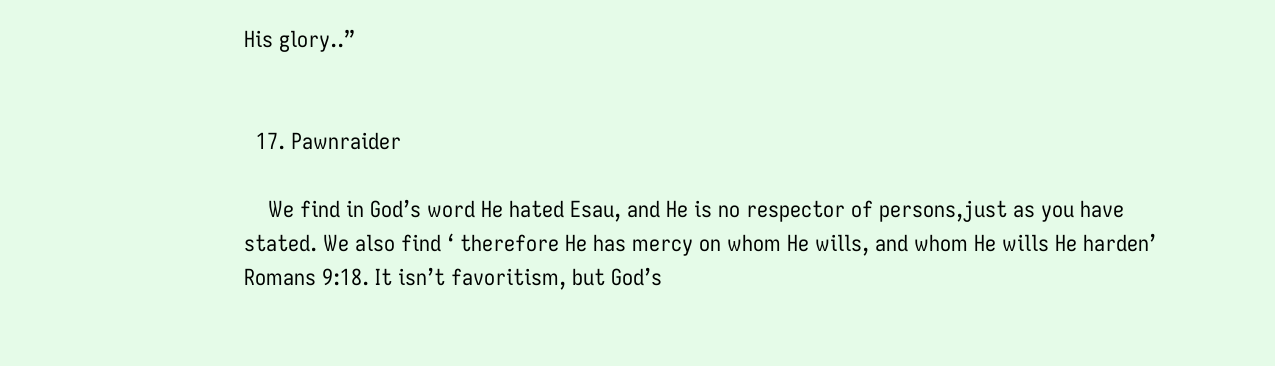His glory..”


  17. Pawnraider

    We find in God’s word He hated Esau, and He is no respector of persons,just as you have stated. We also find ‘ therefore He has mercy on whom He wills, and whom He wills He harden’ Romans 9:18. It isn’t favoritism, but God’s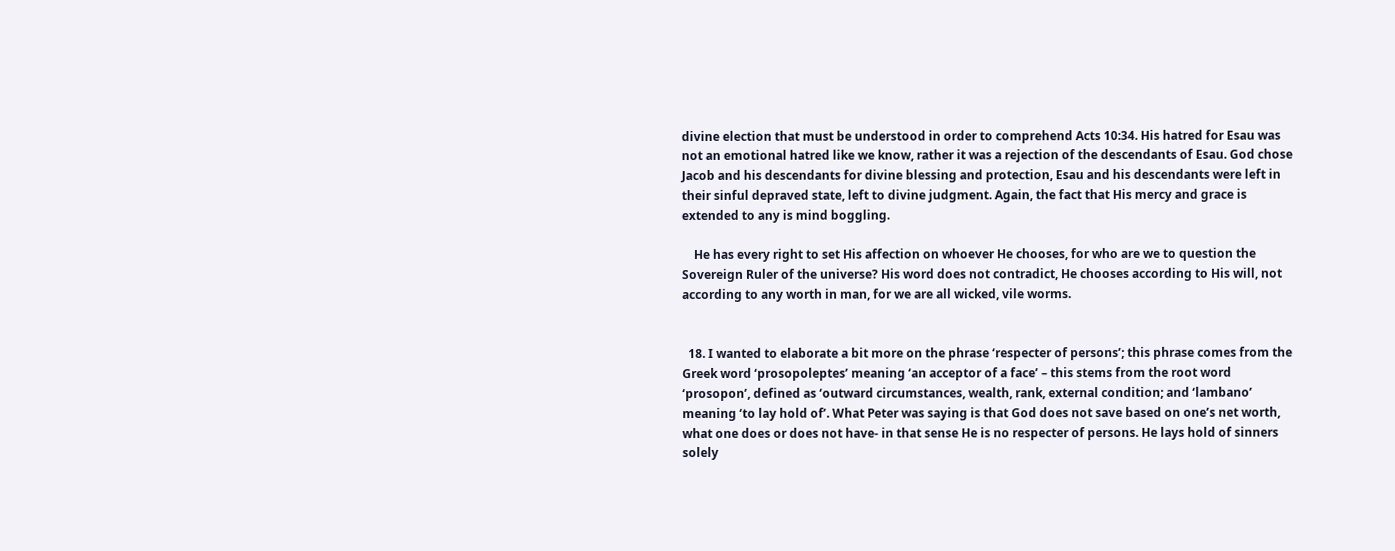divine election that must be understood in order to comprehend Acts 10:34. His hatred for Esau was not an emotional hatred like we know, rather it was a rejection of the descendants of Esau. God chose Jacob and his descendants for divine blessing and protection, Esau and his descendants were left in their sinful depraved state, left to divine judgment. Again, the fact that His mercy and grace is extended to any is mind boggling.

    He has every right to set His affection on whoever He chooses, for who are we to question the Sovereign Ruler of the universe? His word does not contradict, He chooses according to His will, not according to any worth in man, for we are all wicked, vile worms.


  18. I wanted to elaborate a bit more on the phrase ‘respecter of persons’; this phrase comes from the Greek word ‘prosopoleptes’ meaning ‘an acceptor of a face’ – this stems from the root word ‘prosopon’, defined as ‘outward circumstances, wealth, rank, external condition; and ‘lambano’ meaning ‘to lay hold of’. What Peter was saying is that God does not save based on one’s net worth, what one does or does not have- in that sense He is no respecter of persons. He lays hold of sinners solely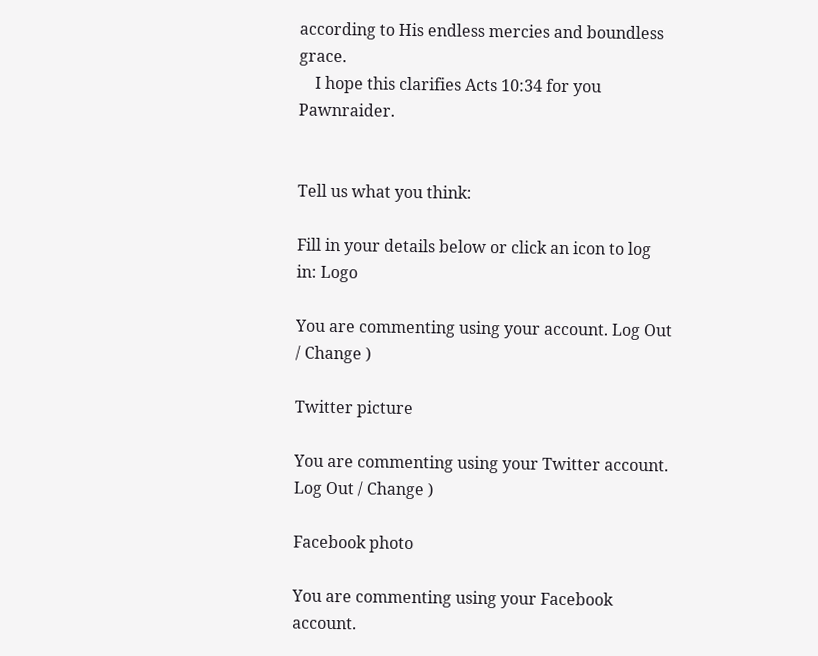according to His endless mercies and boundless grace.
    I hope this clarifies Acts 10:34 for you Pawnraider.


Tell us what you think:

Fill in your details below or click an icon to log in: Logo

You are commenting using your account. Log Out / Change )

Twitter picture

You are commenting using your Twitter account. Log Out / Change )

Facebook photo

You are commenting using your Facebook account.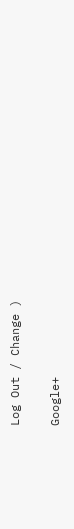Log Out / Change )

Google+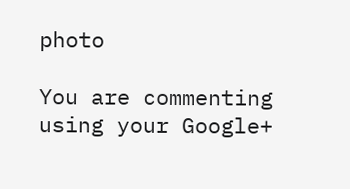photo

You are commenting using your Google+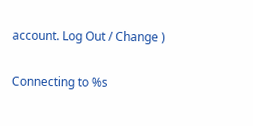account. Log Out / Change )

Connecting to %s